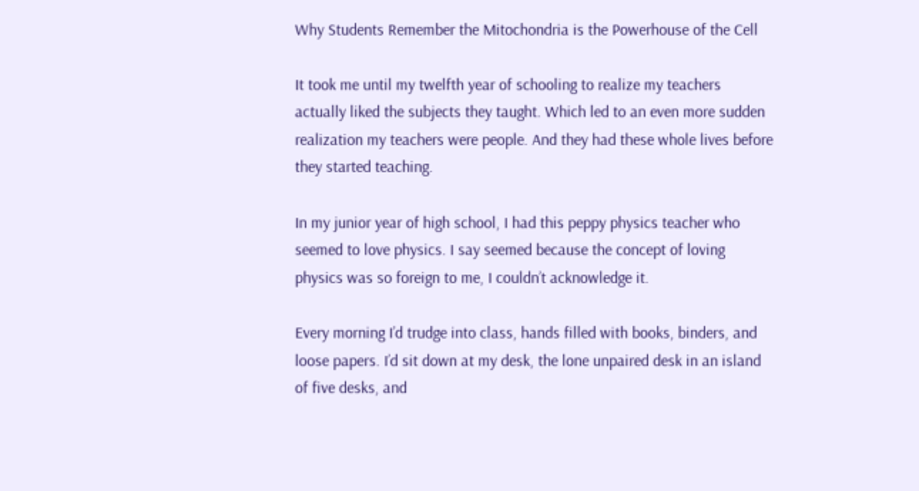Why Students Remember the Mitochondria is the Powerhouse of the Cell

It took me until my twelfth year of schooling to realize my teachers actually liked the subjects they taught. Which led to an even more sudden realization my teachers were people. And they had these whole lives before they started teaching.

In my junior year of high school, I had this peppy physics teacher who seemed to love physics. I say seemed because the concept of loving physics was so foreign to me, I couldn’t acknowledge it.

Every morning I’d trudge into class, hands filled with books, binders, and loose papers. I’d sit down at my desk, the lone unpaired desk in an island of five desks, and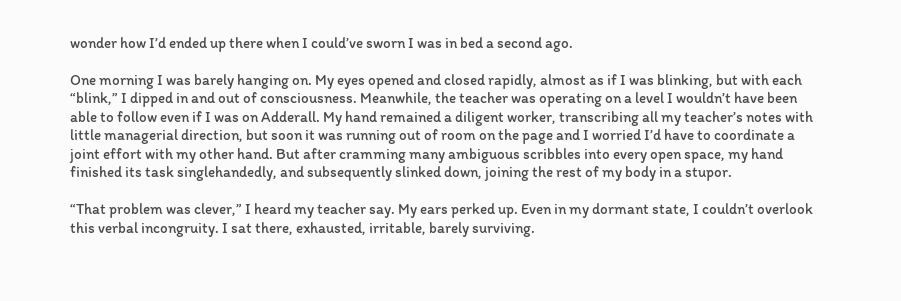wonder how I’d ended up there when I could’ve sworn I was in bed a second ago.

One morning I was barely hanging on. My eyes opened and closed rapidly, almost as if I was blinking, but with each “blink,” I dipped in and out of consciousness. Meanwhile, the teacher was operating on a level I wouldn’t have been able to follow even if I was on Adderall. My hand remained a diligent worker, transcribing all my teacher’s notes with little managerial direction, but soon it was running out of room on the page and I worried I’d have to coordinate a joint effort with my other hand. But after cramming many ambiguous scribbles into every open space, my hand finished its task singlehandedly, and subsequently slinked down, joining the rest of my body in a stupor.

“That problem was clever,” I heard my teacher say. My ears perked up. Even in my dormant state, I couldn’t overlook this verbal incongruity. I sat there, exhausted, irritable, barely surviving.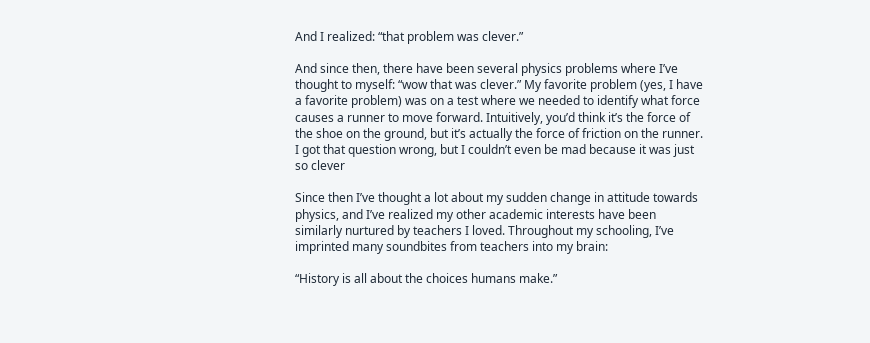And I realized: “that problem was clever.”

And since then, there have been several physics problems where I’ve thought to myself: “wow that was clever.” My favorite problem (yes, I have a favorite problem) was on a test where we needed to identify what force causes a runner to move forward. Intuitively, you’d think it’s the force of the shoe on the ground, but it’s actually the force of friction on the runner. I got that question wrong, but I couldn’t even be mad because it was just so clever

Since then I’ve thought a lot about my sudden change in attitude towards physics, and I’ve realized my other academic interests have been similarly nurtured by teachers I loved. Throughout my schooling, I’ve imprinted many soundbites from teachers into my brain:

“History is all about the choices humans make.”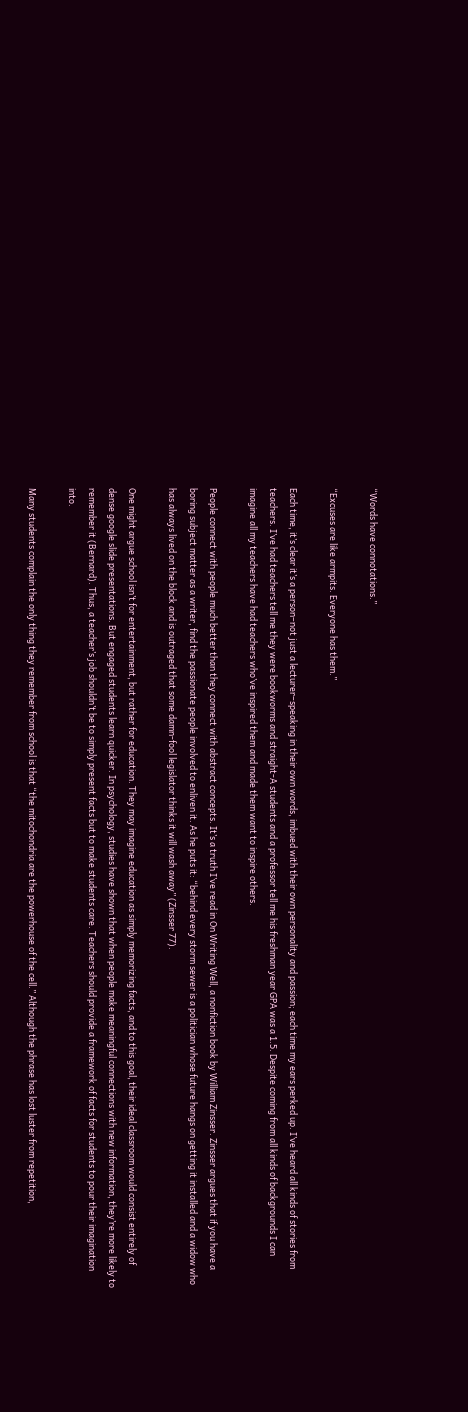“Words have connotations.”

“Excuses are like armpits. Everyone has them.”

Each time, it’s clear it’s a person–not just a lecturer–speaking in their own words, imbued with their own personality and passion; each time my ears perked up. I’ve heard all kinds of stories from teachers. I’ve had teachers tell me they were bookworms and straight-A students and a professor tell me his freshman year GPA was a 1.5. Despite coming from all kinds of backgrounds I can imagine all my teachers have had teachers who’ve inspired them and made them want to inspire others.

People connect with people much better than they connect with abstract concepts. It’s a truth I’ve read in On Writing Well, a nonfiction book by William Zinsser. Zinsser argues that if you have a boring subject matter as a writer, find the passionate people involved to enliven it. As he puts it: “behind every storm sewer is a politician whose future hangs on getting it installed and a widow who has always lived on the block and is outraged that some damn-fool legislator thinks it will wash away” (Zinsser 77).

One might argue school isn’t for entertainment, but rather for education. They may imagine education as simply memorizing facts, and to this goal, their ideal classroom would consist entirely of dense google slide presentations. But engaged students learn quicker. In psychology, studies have shown that when people make meaningful connections with new information, they’re more likely to remember it (Bernard). Thus, a teacher’s job shouldn’t be to simply present facts but to make students care. Teachers should provide a framework of facts for students to pour their imagination into.

Many students complain the only thing they remember from school is that “the mitochondria are the powerhouse of the cell.” Although the phrase has lost luster from repetition,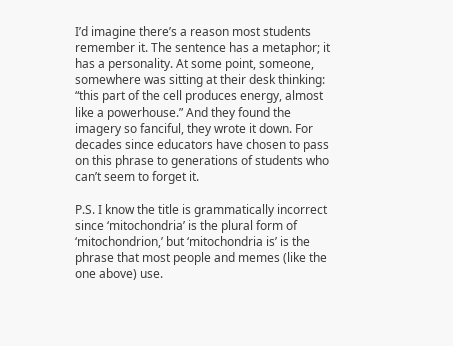I’d imagine there’s a reason most students remember it. The sentence has a metaphor; it has a personality. At some point, someone, somewhere was sitting at their desk thinking: “this part of the cell produces energy, almost like a powerhouse.” And they found the imagery so fanciful, they wrote it down. For decades since educators have chosen to pass on this phrase to generations of students who can’t seem to forget it.

P.S. I know the title is grammatically incorrect since ‘mitochondria’ is the plural form of ‘mitochondrion,’ but ‘mitochondria is’ is the phrase that most people and memes (like the one above) use.